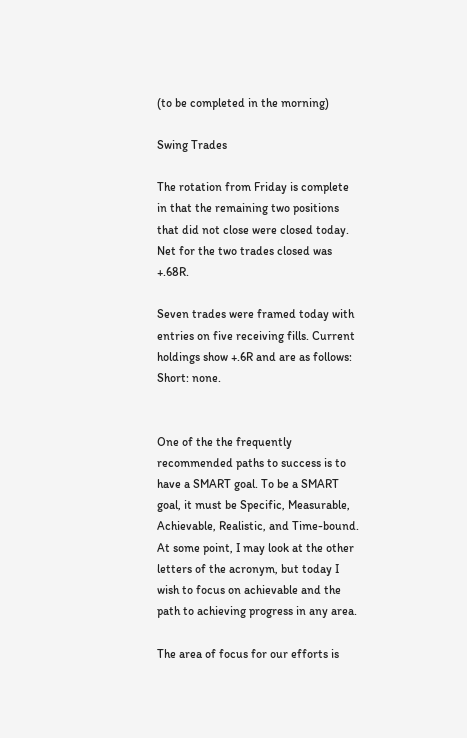(to be completed in the morning)

Swing Trades

The rotation from Friday is complete in that the remaining two positions that did not close were closed today. Net for the two trades closed was +.68R.

Seven trades were framed today with entries on five receiving fills. Current holdings show +.6R and are as follows:
Short: none.


One of the the frequently recommended paths to success is to have a SMART goal. To be a SMART goal, it must be Specific, Measurable, Achievable, Realistic, and Time-bound. At some point, I may look at the other letters of the acronym, but today I wish to focus on achievable and the path to achieving progress in any area.

The area of focus for our efforts is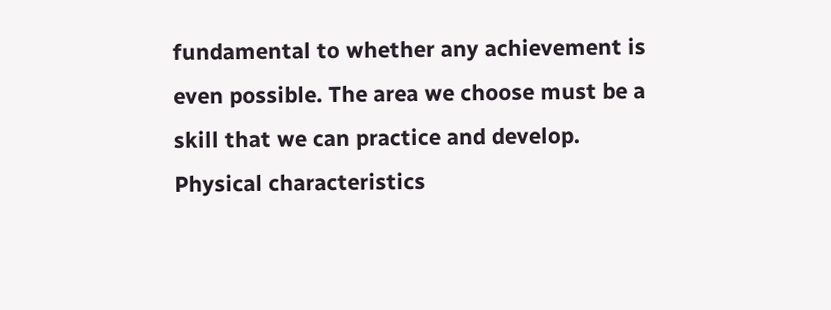fundamental to whether any achievement is even possible. The area we choose must be a skill that we can practice and develop. Physical characteristics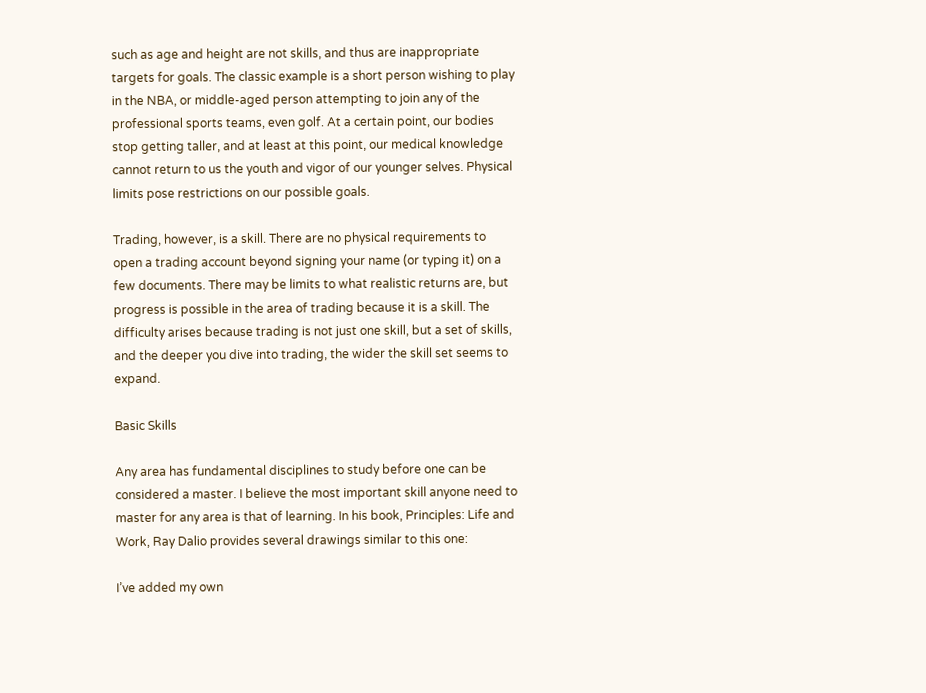such as age and height are not skills, and thus are inappropriate targets for goals. The classic example is a short person wishing to play in the NBA, or middle-aged person attempting to join any of the professional sports teams, even golf. At a certain point, our bodies stop getting taller, and at least at this point, our medical knowledge cannot return to us the youth and vigor of our younger selves. Physical limits pose restrictions on our possible goals.

Trading, however, is a skill. There are no physical requirements to open a trading account beyond signing your name (or typing it) on a few documents. There may be limits to what realistic returns are, but progress is possible in the area of trading because it is a skill. The difficulty arises because trading is not just one skill, but a set of skills, and the deeper you dive into trading, the wider the skill set seems to expand.

Basic Skills

Any area has fundamental disciplines to study before one can be considered a master. I believe the most important skill anyone need to master for any area is that of learning. In his book, Principles: Life and Work, Ray Dalio provides several drawings similar to this one:

I’ve added my own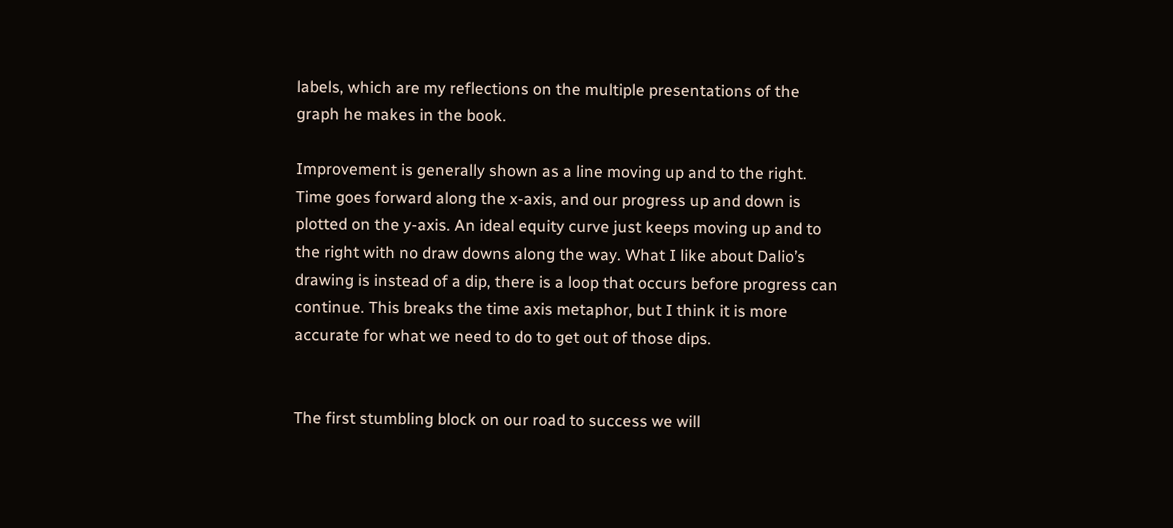labels, which are my reflections on the multiple presentations of the graph he makes in the book.

Improvement is generally shown as a line moving up and to the right. Time goes forward along the x-axis, and our progress up and down is plotted on the y-axis. An ideal equity curve just keeps moving up and to the right with no draw downs along the way. What I like about Dalio’s drawing is instead of a dip, there is a loop that occurs before progress can continue. This breaks the time axis metaphor, but I think it is more accurate for what we need to do to get out of those dips.


The first stumbling block on our road to success we will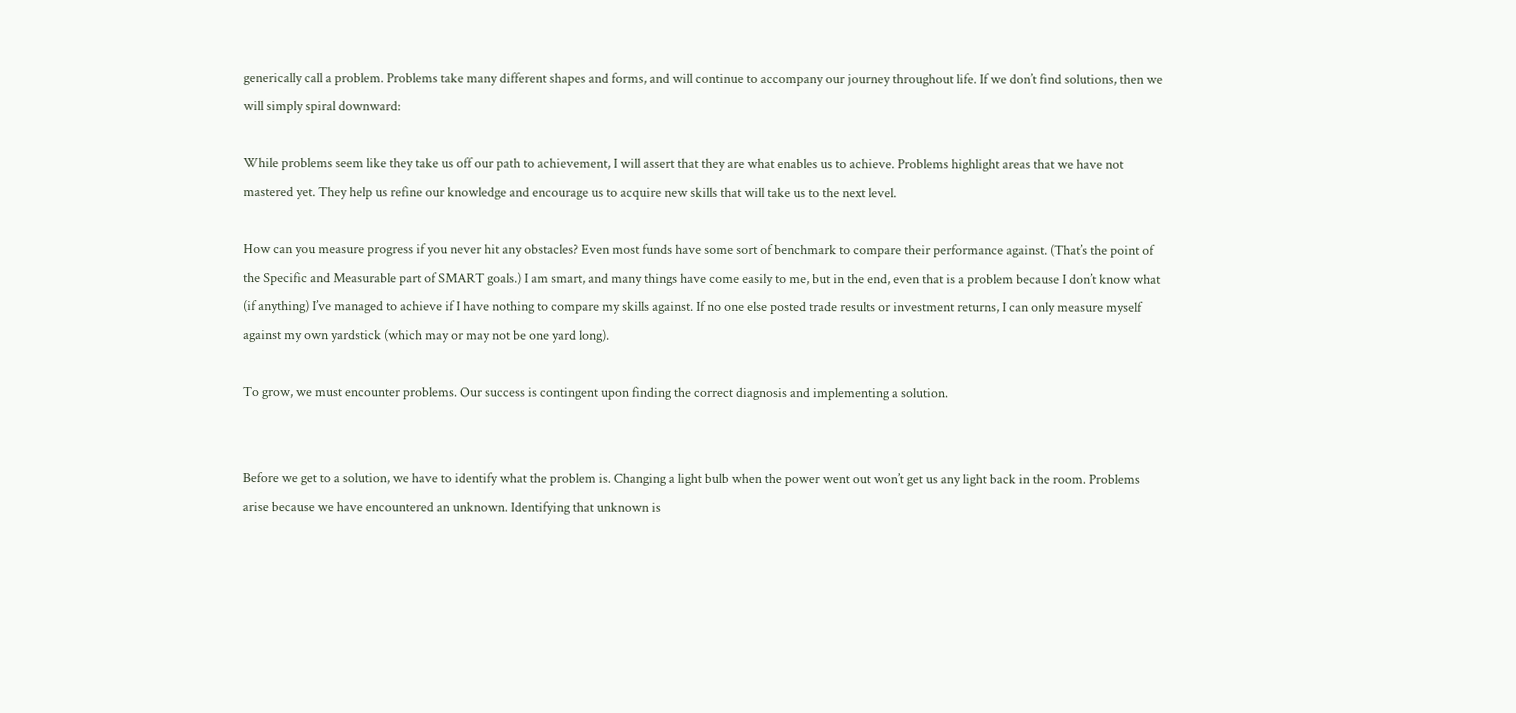generically call a problem. Problems take many different shapes and forms, and will continue to accompany our journey throughout life. If we don’t find solutions, then we will simply spiral downward:

While problems seem like they take us off our path to achievement, I will assert that they are what enables us to achieve. Problems highlight areas that we have not mastered yet. They help us refine our knowledge and encourage us to acquire new skills that will take us to the next level.

How can you measure progress if you never hit any obstacles? Even most funds have some sort of benchmark to compare their performance against. (That’s the point of the Specific and Measurable part of SMART goals.) I am smart, and many things have come easily to me, but in the end, even that is a problem because I don’t know what (if anything) I’ve managed to achieve if I have nothing to compare my skills against. If no one else posted trade results or investment returns, I can only measure myself against my own yardstick (which may or may not be one yard long).

To grow, we must encounter problems. Our success is contingent upon finding the correct diagnosis and implementing a solution.


Before we get to a solution, we have to identify what the problem is. Changing a light bulb when the power went out won’t get us any light back in the room. Problems arise because we have encountered an unknown. Identifying that unknown is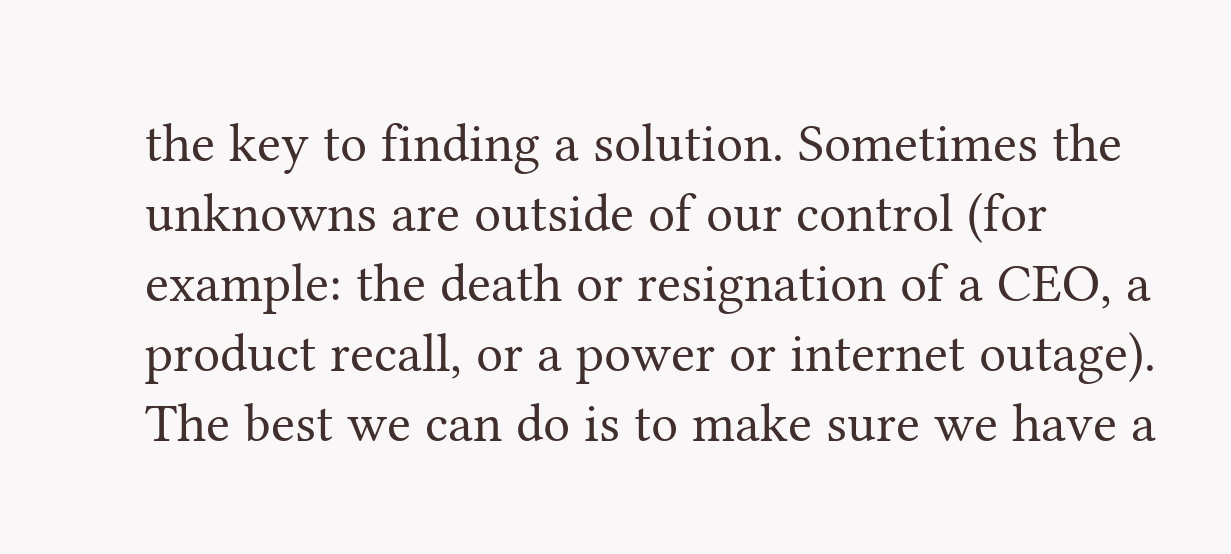the key to finding a solution. Sometimes the unknowns are outside of our control (for example: the death or resignation of a CEO, a product recall, or a power or internet outage). The best we can do is to make sure we have a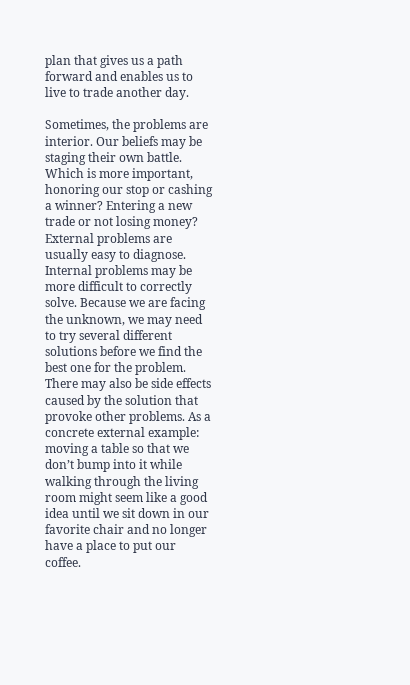plan that gives us a path forward and enables us to live to trade another day.

Sometimes, the problems are interior. Our beliefs may be staging their own battle. Which is more important, honoring our stop or cashing a winner? Entering a new trade or not losing money? External problems are usually easy to diagnose. Internal problems may be more difficult to correctly solve. Because we are facing the unknown, we may need to try several different solutions before we find the best one for the problem. There may also be side effects caused by the solution that provoke other problems. As a concrete external example: moving a table so that we don’t bump into it while walking through the living room might seem like a good idea until we sit down in our favorite chair and no longer have a place to put our coffee.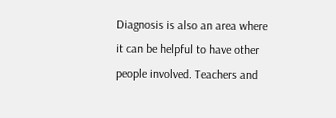Diagnosis is also an area where it can be helpful to have other people involved. Teachers and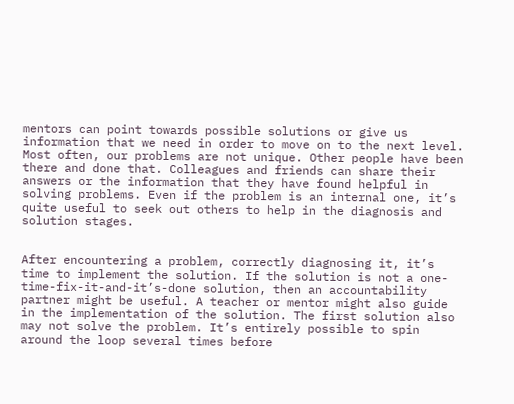mentors can point towards possible solutions or give us information that we need in order to move on to the next level. Most often, our problems are not unique. Other people have been there and done that. Colleagues and friends can share their answers or the information that they have found helpful in solving problems. Even if the problem is an internal one, it’s quite useful to seek out others to help in the diagnosis and solution stages.


After encountering a problem, correctly diagnosing it, it’s time to implement the solution. If the solution is not a one-time-fix-it-and-it’s-done solution, then an accountability partner might be useful. A teacher or mentor might also guide in the implementation of the solution. The first solution also may not solve the problem. It’s entirely possible to spin around the loop several times before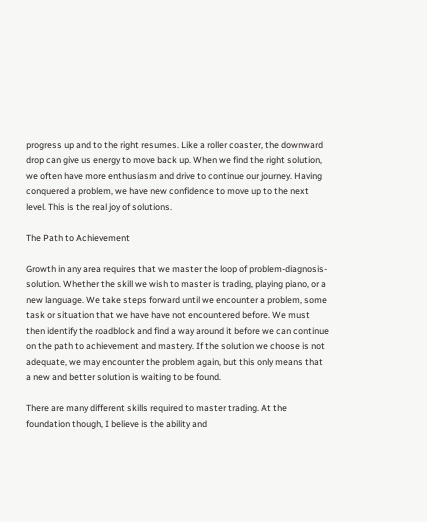progress up and to the right resumes. Like a roller coaster, the downward drop can give us energy to move back up. When we find the right solution, we often have more enthusiasm and drive to continue our journey. Having conquered a problem, we have new confidence to move up to the next level. This is the real joy of solutions.

The Path to Achievement

Growth in any area requires that we master the loop of problem-diagnosis-solution. Whether the skill we wish to master is trading, playing piano, or a new language. We take steps forward until we encounter a problem, some task or situation that we have have not encountered before. We must then identify the roadblock and find a way around it before we can continue on the path to achievement and mastery. If the solution we choose is not adequate, we may encounter the problem again, but this only means that a new and better solution is waiting to be found.

There are many different skills required to master trading. At the foundation though, I believe is the ability and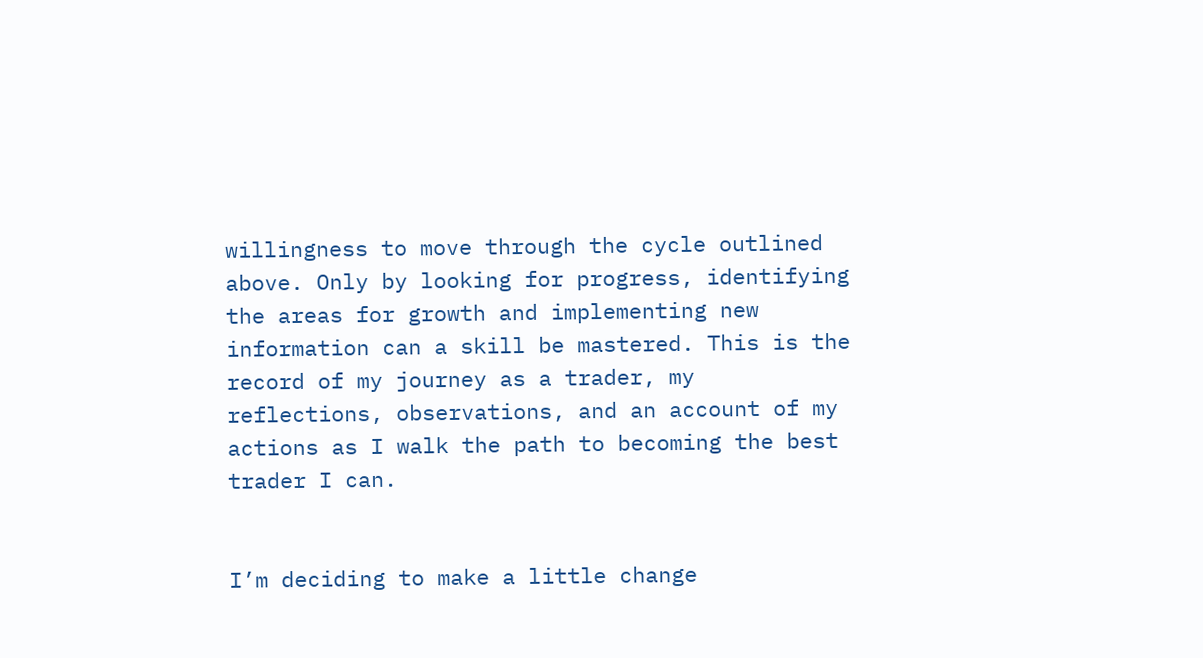willingness to move through the cycle outlined above. Only by looking for progress, identifying the areas for growth and implementing new information can a skill be mastered. This is the record of my journey as a trader, my reflections, observations, and an account of my actions as I walk the path to becoming the best trader I can.


I’m deciding to make a little change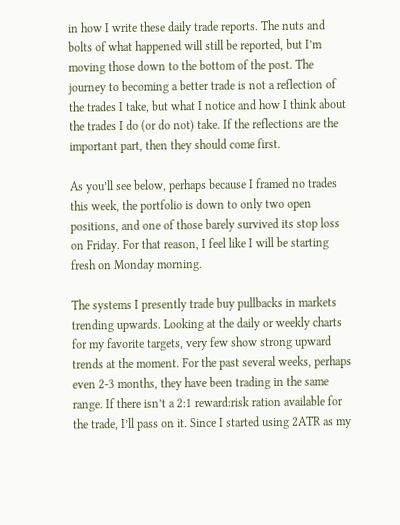in how I write these daily trade reports. The nuts and bolts of what happened will still be reported, but I’m moving those down to the bottom of the post. The journey to becoming a better trade is not a reflection of the trades I take, but what I notice and how I think about the trades I do (or do not) take. If the reflections are the important part, then they should come first.

As you’ll see below, perhaps because I framed no trades this week, the portfolio is down to only two open positions, and one of those barely survived its stop loss on Friday. For that reason, I feel like I will be starting fresh on Monday morning.

The systems I presently trade buy pullbacks in markets trending upwards. Looking at the daily or weekly charts for my favorite targets, very few show strong upward trends at the moment. For the past several weeks, perhaps even 2-3 months, they have been trading in the same range. If there isn’t a 2:1 reward:risk ration available for the trade, I’ll pass on it. Since I started using 2ATR as my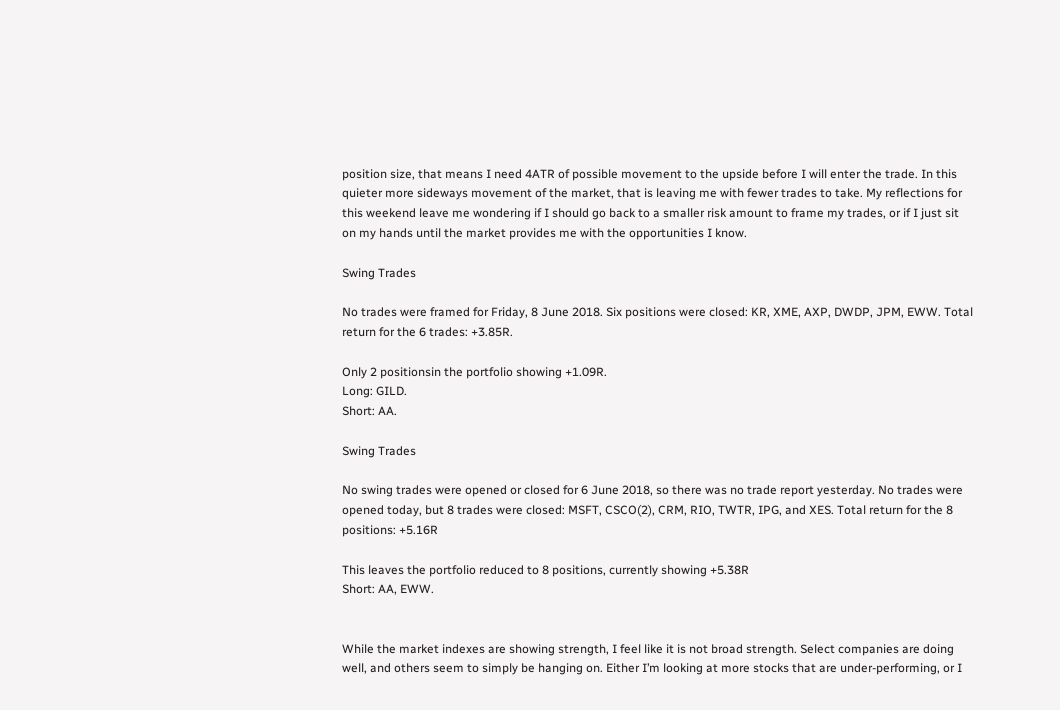position size, that means I need 4ATR of possible movement to the upside before I will enter the trade. In this quieter more sideways movement of the market, that is leaving me with fewer trades to take. My reflections for this weekend leave me wondering if I should go back to a smaller risk amount to frame my trades, or if I just sit on my hands until the market provides me with the opportunities I know.

Swing Trades

No trades were framed for Friday, 8 June 2018. Six positions were closed: KR, XME, AXP, DWDP, JPM, EWW. Total return for the 6 trades: +3.85R.

Only 2 positionsin the portfolio showing +1.09R.
Long: GILD.
Short: AA.

Swing Trades

No swing trades were opened or closed for 6 June 2018, so there was no trade report yesterday. No trades were opened today, but 8 trades were closed: MSFT, CSCO(2), CRM, RIO, TWTR, IPG, and XES. Total return for the 8 positions: +5.16R

This leaves the portfolio reduced to 8 positions, currently showing +5.38R
Short: AA, EWW.


While the market indexes are showing strength, I feel like it is not broad strength. Select companies are doing well, and others seem to simply be hanging on. Either I’m looking at more stocks that are under-performing, or I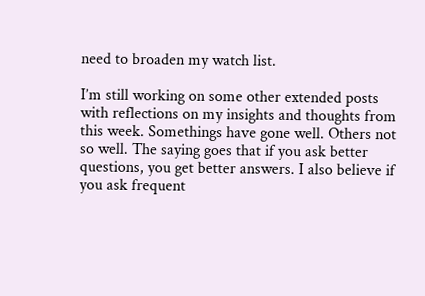need to broaden my watch list.

I’m still working on some other extended posts with reflections on my insights and thoughts from this week. Somethings have gone well. Others not so well. The saying goes that if you ask better questions, you get better answers. I also believe if you ask frequent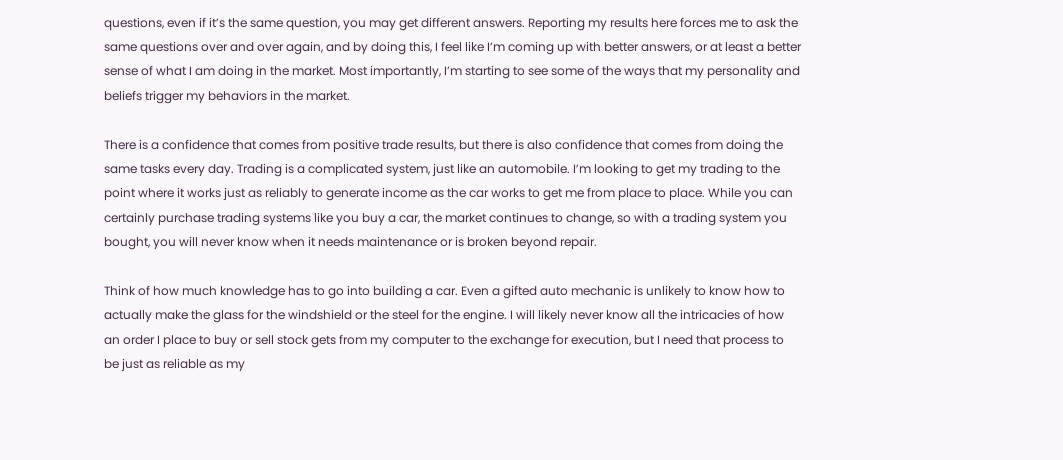questions, even if it’s the same question, you may get different answers. Reporting my results here forces me to ask the same questions over and over again, and by doing this, I feel like I’m coming up with better answers, or at least a better sense of what I am doing in the market. Most importantly, I’m starting to see some of the ways that my personality and beliefs trigger my behaviors in the market.

There is a confidence that comes from positive trade results, but there is also confidence that comes from doing the same tasks every day. Trading is a complicated system, just like an automobile. I’m looking to get my trading to the point where it works just as reliably to generate income as the car works to get me from place to place. While you can certainly purchase trading systems like you buy a car, the market continues to change, so with a trading system you bought, you will never know when it needs maintenance or is broken beyond repair.

Think of how much knowledge has to go into building a car. Even a gifted auto mechanic is unlikely to know how to actually make the glass for the windshield or the steel for the engine. I will likely never know all the intricacies of how an order I place to buy or sell stock gets from my computer to the exchange for execution, but I need that process to be just as reliable as my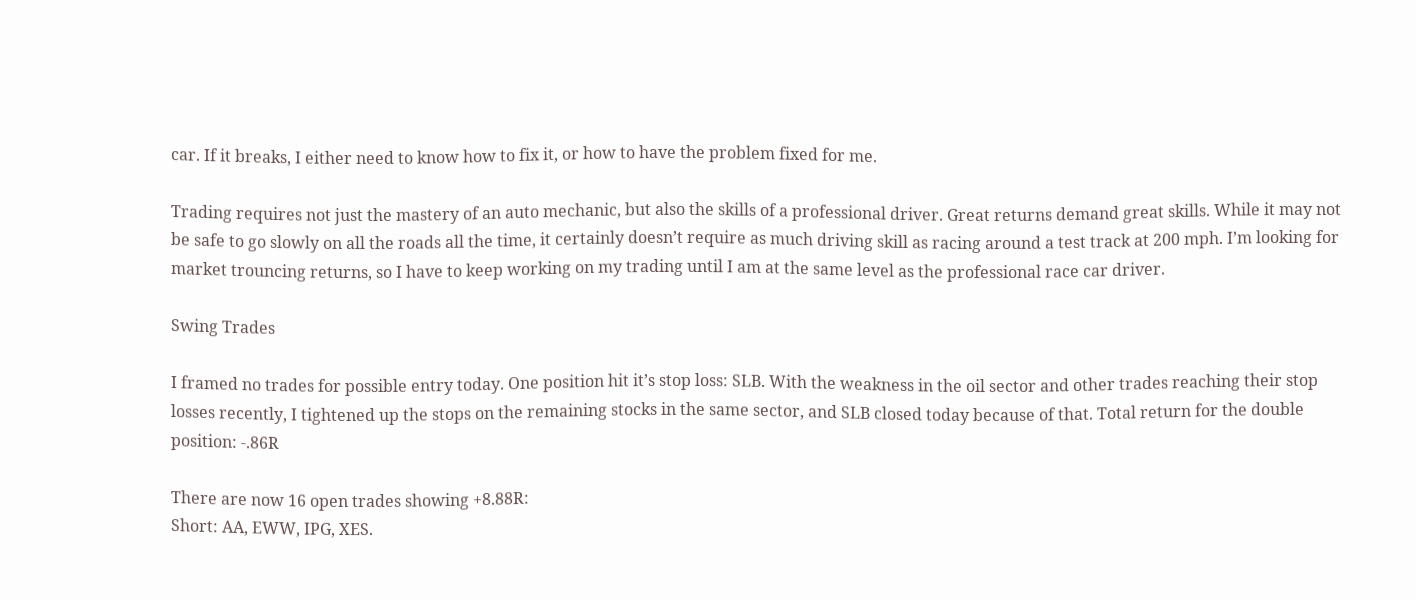car. If it breaks, I either need to know how to fix it, or how to have the problem fixed for me.

Trading requires not just the mastery of an auto mechanic, but also the skills of a professional driver. Great returns demand great skills. While it may not be safe to go slowly on all the roads all the time, it certainly doesn’t require as much driving skill as racing around a test track at 200 mph. I’m looking for market trouncing returns, so I have to keep working on my trading until I am at the same level as the professional race car driver.

Swing Trades

I framed no trades for possible entry today. One position hit it’s stop loss: SLB. With the weakness in the oil sector and other trades reaching their stop losses recently, I tightened up the stops on the remaining stocks in the same sector, and SLB closed today because of that. Total return for the double position: -.86R

There are now 16 open trades showing +8.88R:
Short: AA, EWW, IPG, XES.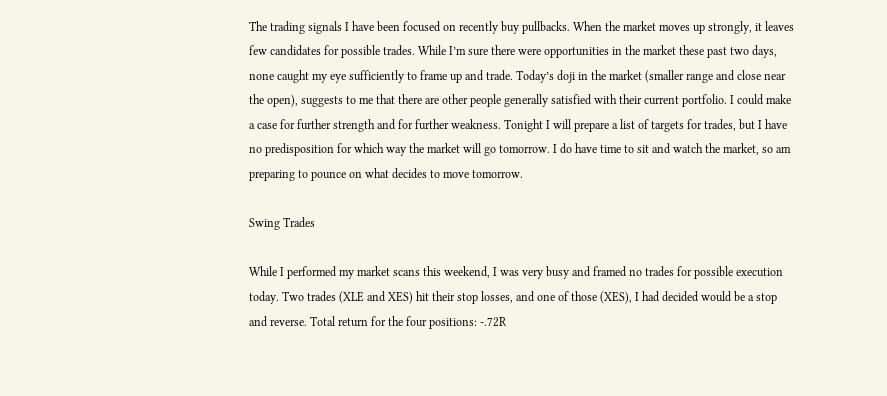The trading signals I have been focused on recently buy pullbacks. When the market moves up strongly, it leaves few candidates for possible trades. While I’m sure there were opportunities in the market these past two days, none caught my eye sufficiently to frame up and trade. Today’s doji in the market (smaller range and close near the open), suggests to me that there are other people generally satisfied with their current portfolio. I could make a case for further strength and for further weakness. Tonight I will prepare a list of targets for trades, but I have no predisposition for which way the market will go tomorrow. I do have time to sit and watch the market, so am preparing to pounce on what decides to move tomorrow.

Swing Trades

While I performed my market scans this weekend, I was very busy and framed no trades for possible execution today. Two trades (XLE and XES) hit their stop losses, and one of those (XES), I had decided would be a stop and reverse. Total return for the four positions: -.72R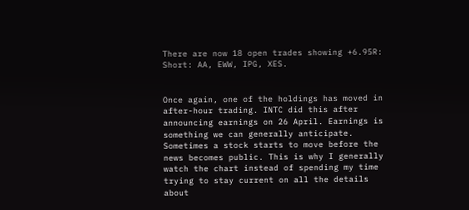There are now 18 open trades showing +6.95R:
Short: AA, EWW, IPG, XES.


Once again, one of the holdings has moved in after-hour trading. INTC did this after announcing earnings on 26 April. Earnings is something we can generally anticipate. Sometimes a stock starts to move before the news becomes public. This is why I generally watch the chart instead of spending my time trying to stay current on all the details about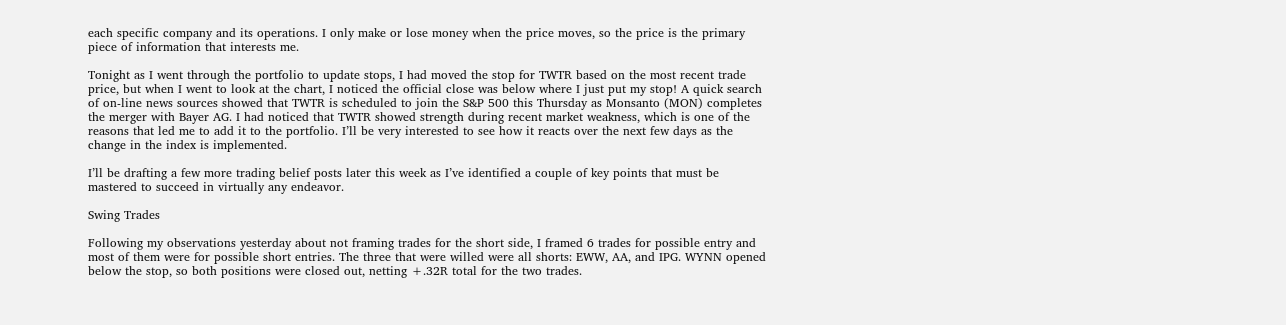each specific company and its operations. I only make or lose money when the price moves, so the price is the primary piece of information that interests me.

Tonight as I went through the portfolio to update stops, I had moved the stop for TWTR based on the most recent trade price, but when I went to look at the chart, I noticed the official close was below where I just put my stop! A quick search of on-line news sources showed that TWTR is scheduled to join the S&P 500 this Thursday as Monsanto (MON) completes the merger with Bayer AG. I had noticed that TWTR showed strength during recent market weakness, which is one of the reasons that led me to add it to the portfolio. I’ll be very interested to see how it reacts over the next few days as the change in the index is implemented.

I’ll be drafting a few more trading belief posts later this week as I’ve identified a couple of key points that must be mastered to succeed in virtually any endeavor.

Swing Trades

Following my observations yesterday about not framing trades for the short side, I framed 6 trades for possible entry and most of them were for possible short entries. The three that were willed were all shorts: EWW, AA, and IPG. WYNN opened below the stop, so both positions were closed out, netting +.32R total for the two trades.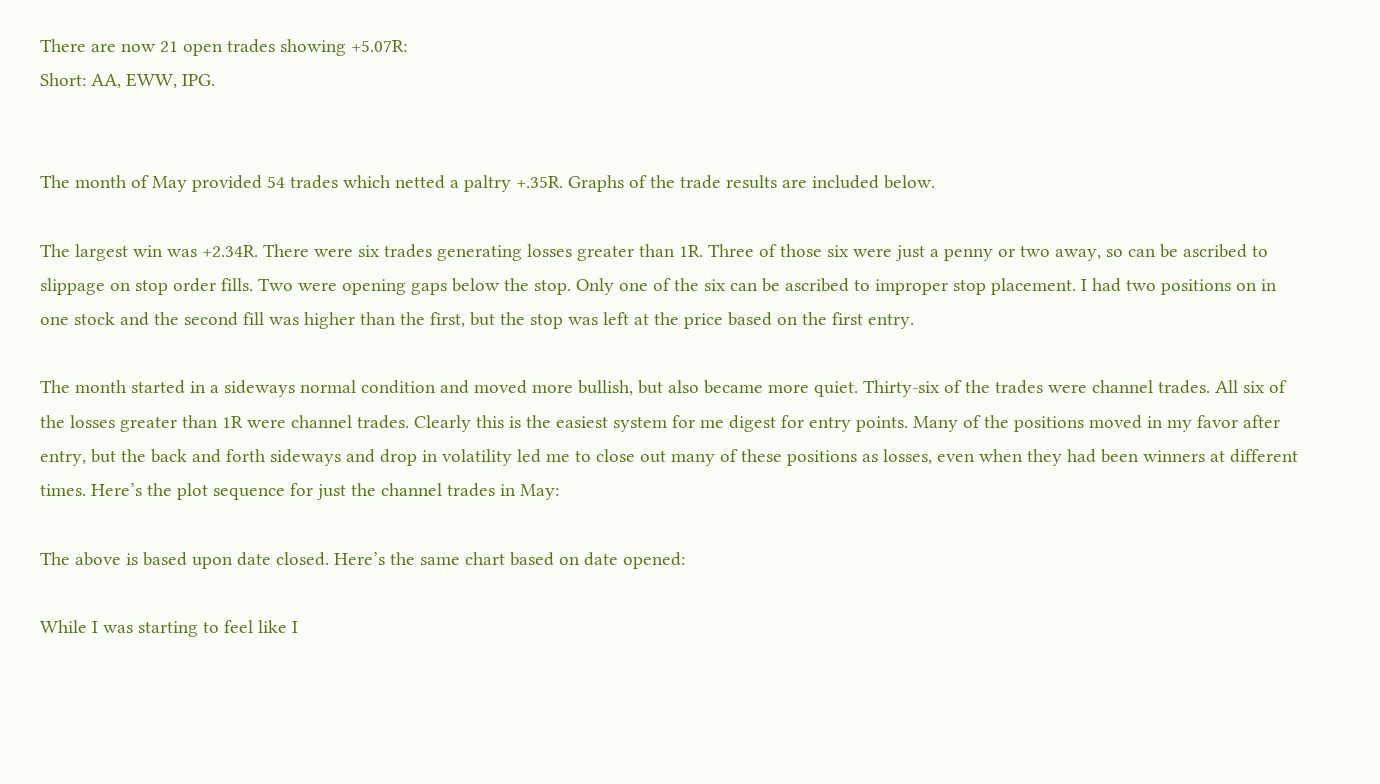There are now 21 open trades showing +5.07R:
Short: AA, EWW, IPG.


The month of May provided 54 trades which netted a paltry +.35R. Graphs of the trade results are included below.

The largest win was +2.34R. There were six trades generating losses greater than 1R. Three of those six were just a penny or two away, so can be ascribed to slippage on stop order fills. Two were opening gaps below the stop. Only one of the six can be ascribed to improper stop placement. I had two positions on in one stock and the second fill was higher than the first, but the stop was left at the price based on the first entry.

The month started in a sideways normal condition and moved more bullish, but also became more quiet. Thirty-six of the trades were channel trades. All six of the losses greater than 1R were channel trades. Clearly this is the easiest system for me digest for entry points. Many of the positions moved in my favor after entry, but the back and forth sideways and drop in volatility led me to close out many of these positions as losses, even when they had been winners at different times. Here’s the plot sequence for just the channel trades in May:

The above is based upon date closed. Here’s the same chart based on date opened:

While I was starting to feel like I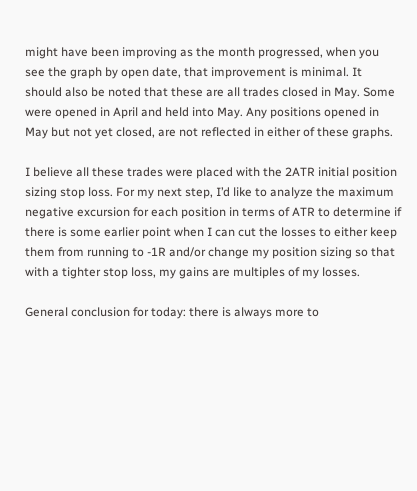might have been improving as the month progressed, when you see the graph by open date, that improvement is minimal. It should also be noted that these are all trades closed in May. Some were opened in April and held into May. Any positions opened in May but not yet closed, are not reflected in either of these graphs.

I believe all these trades were placed with the 2ATR initial position sizing stop loss. For my next step, I’d like to analyze the maximum negative excursion for each position in terms of ATR to determine if there is some earlier point when I can cut the losses to either keep them from running to -1R and/or change my position sizing so that with a tighter stop loss, my gains are multiples of my losses.

General conclusion for today: there is always more to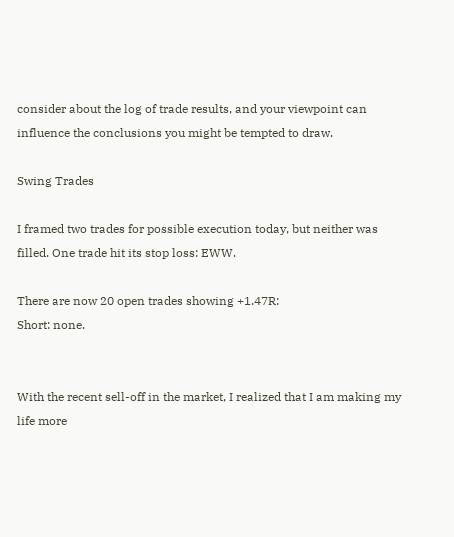consider about the log of trade results, and your viewpoint can influence the conclusions you might be tempted to draw.

Swing Trades

I framed two trades for possible execution today, but neither was filled. One trade hit its stop loss: EWW.

There are now 20 open trades showing +1.47R:
Short: none.


With the recent sell-off in the market, I realized that I am making my life more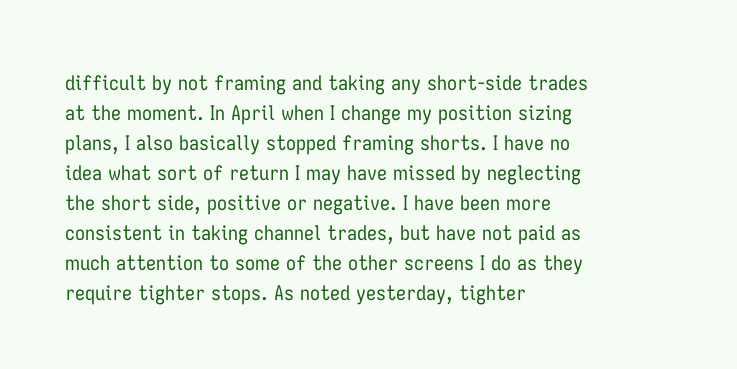difficult by not framing and taking any short-side trades at the moment. In April when I change my position sizing plans, I also basically stopped framing shorts. I have no idea what sort of return I may have missed by neglecting the short side, positive or negative. I have been more consistent in taking channel trades, but have not paid as much attention to some of the other screens I do as they require tighter stops. As noted yesterday, tighter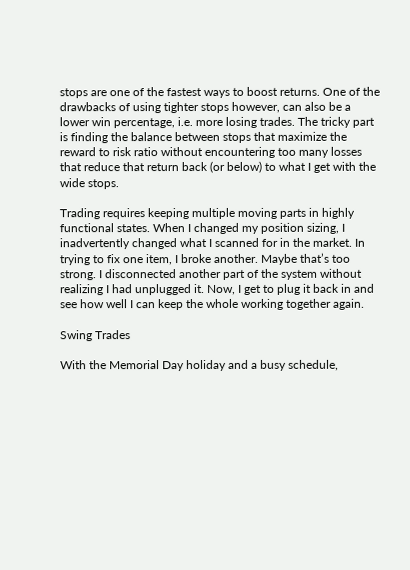stops are one of the fastest ways to boost returns. One of the drawbacks of using tighter stops however, can also be a lower win percentage, i.e. more losing trades. The tricky part is finding the balance between stops that maximize the reward to risk ratio without encountering too many losses that reduce that return back (or below) to what I get with the wide stops.

Trading requires keeping multiple moving parts in highly functional states. When I changed my position sizing, I inadvertently changed what I scanned for in the market. In trying to fix one item, I broke another. Maybe that’s too strong. I disconnected another part of the system without realizing I had unplugged it. Now, I get to plug it back in and see how well I can keep the whole working together again.

Swing Trades

With the Memorial Day holiday and a busy schedule,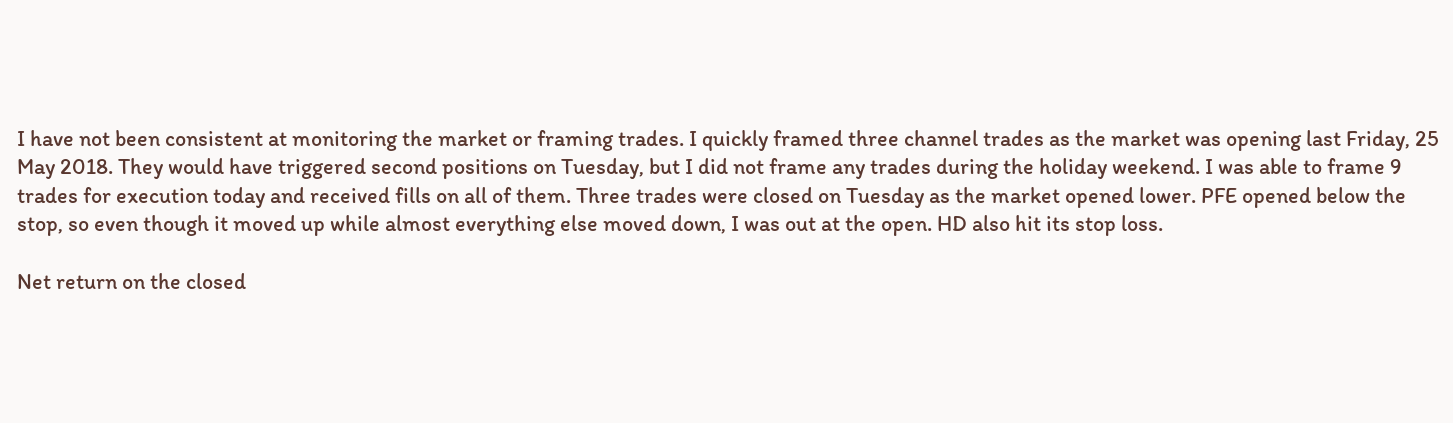I have not been consistent at monitoring the market or framing trades. I quickly framed three channel trades as the market was opening last Friday, 25 May 2018. They would have triggered second positions on Tuesday, but I did not frame any trades during the holiday weekend. I was able to frame 9 trades for execution today and received fills on all of them. Three trades were closed on Tuesday as the market opened lower. PFE opened below the stop, so even though it moved up while almost everything else moved down, I was out at the open. HD also hit its stop loss.

Net return on the closed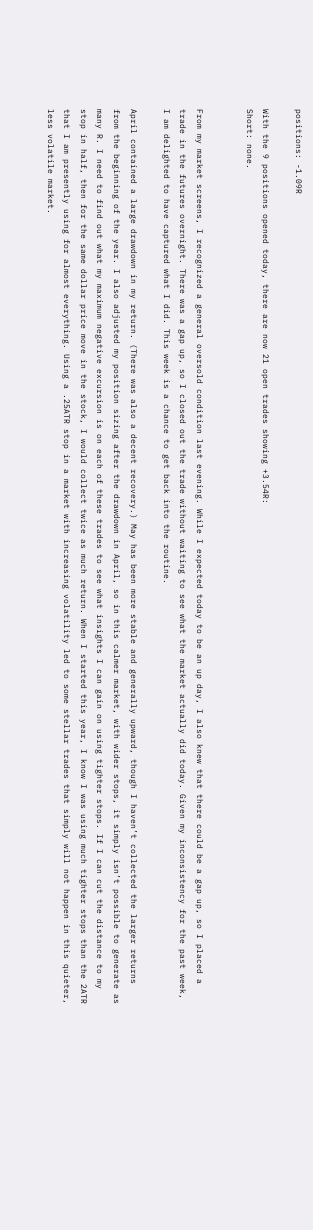positions: -1.09R

With the 9 positions opened today, there are now 21 open trades showing +3.54R:
Short: none.


From my market screens, I recognized a general oversold condition last evening. While I expected today to be an up day, I also knew that there could be a gap up, so I placed a trade in the futures overnight. There was a gap up, so I closed out the trade without waiting to see what the market actually did today. Given my inconsistency for the past week, I am delighted to have captured what I did. This week is a chance to get back into the routine.

April contained a large drawdown in my return. (There was also a decent recovery.) May has been more stable and generally upward, though I haven’t collected the larger returns from the beginning of the year. I also adjusted my position sizing after the drawdown in April, so in this calmer market, with wider stops, it simply isn’t possible to generate as many R. I need to find out what my maximum negative excursion is on each of these trades to see what insights I can gain on using tighter stops. If I can cut the distance to my stop in half, then for the same dollar price move in the stock, I would collect twice as much return. When I started this year, I know I was using much tighter stops than the 2ATR that I am presently using for almost everything. Using a .25ATR stop in a market with increasing volatility led to some stellar trades that simply will not happen in this quieter, less volatile market.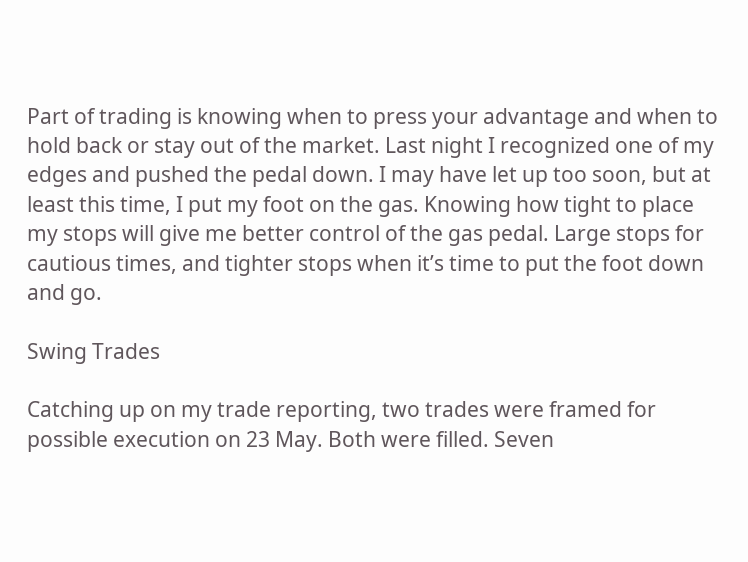Part of trading is knowing when to press your advantage and when to hold back or stay out of the market. Last night I recognized one of my edges and pushed the pedal down. I may have let up too soon, but at least this time, I put my foot on the gas. Knowing how tight to place my stops will give me better control of the gas pedal. Large stops for cautious times, and tighter stops when it’s time to put the foot down and go.

Swing Trades

Catching up on my trade reporting, two trades were framed for possible execution on 23 May. Both were filled. Seven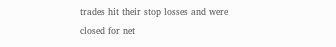trades hit their stop losses and were closed for net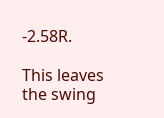-2.58R.

This leaves the swing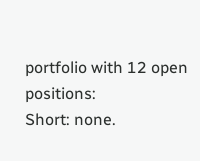portfolio with 12 open positions:
Short: none.